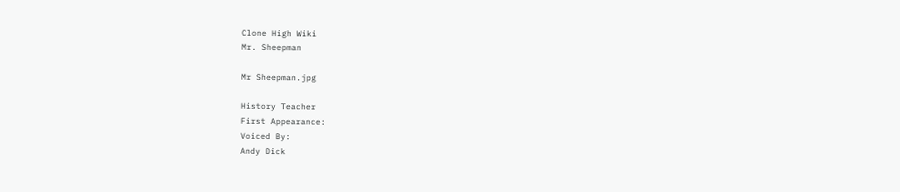Clone High Wiki
Mr. Sheepman

Mr Sheepman.jpg

History Teacher
First Appearance:
Voiced By:
Andy Dick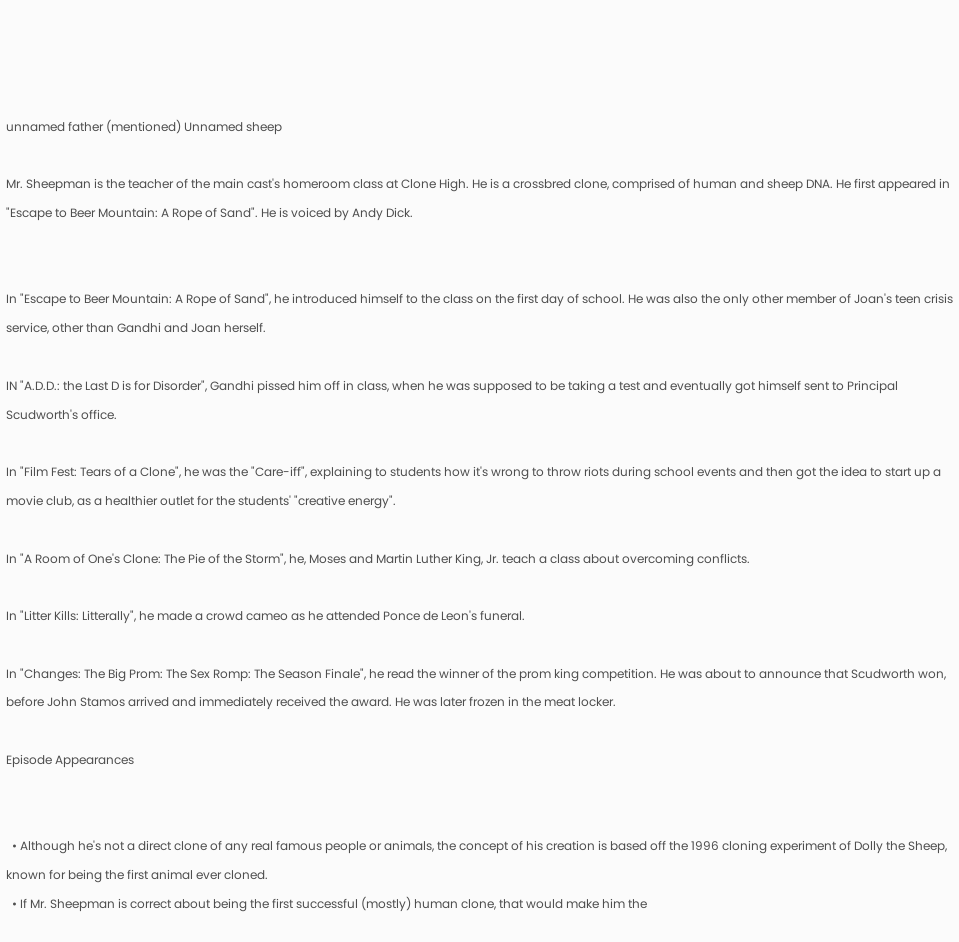unnamed father (mentioned) Unnamed sheep

Mr. Sheepman is the teacher of the main cast's homeroom class at Clone High. He is a crossbred clone, comprised of human and sheep DNA. He first appeared in "Escape to Beer Mountain: A Rope of Sand". He is voiced by Andy Dick.


In "Escape to Beer Mountain: A Rope of Sand", he introduced himself to the class on the first day of school. He was also the only other member of Joan's teen crisis service, other than Gandhi and Joan herself.

IN "A.D.D.: the Last D is for Disorder", Gandhi pissed him off in class, when he was supposed to be taking a test and eventually got himself sent to Principal Scudworth's office.

In "Film Fest: Tears of a Clone", he was the "Care-iff", explaining to students how it's wrong to throw riots during school events and then got the idea to start up a movie club, as a healthier outlet for the students' "creative energy".

In "A Room of One's Clone: The Pie of the Storm", he, Moses and Martin Luther King, Jr. teach a class about overcoming conflicts.

In "Litter Kills: Litterally", he made a crowd cameo as he attended Ponce de Leon's funeral.

In "Changes: The Big Prom: The Sex Romp: The Season Finale", he read the winner of the prom king competition. He was about to announce that Scudworth won, before John Stamos arrived and immediately received the award. He was later frozen in the meat locker.

Episode Appearances


  • Although he's not a direct clone of any real famous people or animals, the concept of his creation is based off the 1996 cloning experiment of Dolly the Sheep, known for being the first animal ever cloned.
  • If Mr. Sheepman is correct about being the first successful (mostly) human clone, that would make him the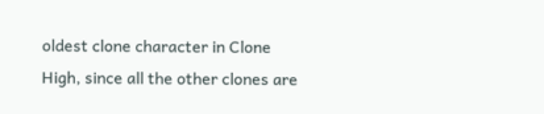oldest clone character in Clone High, since all the other clones are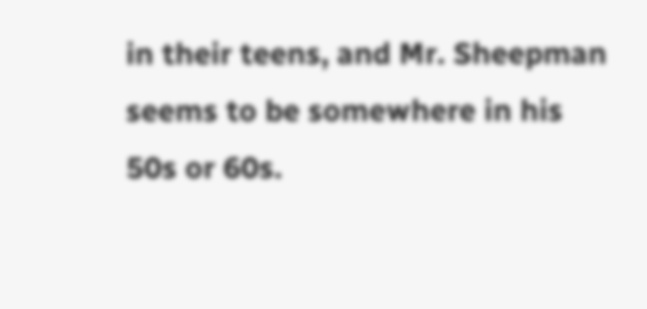in their teens, and Mr. Sheepman seems to be somewhere in his 50s or 60s.